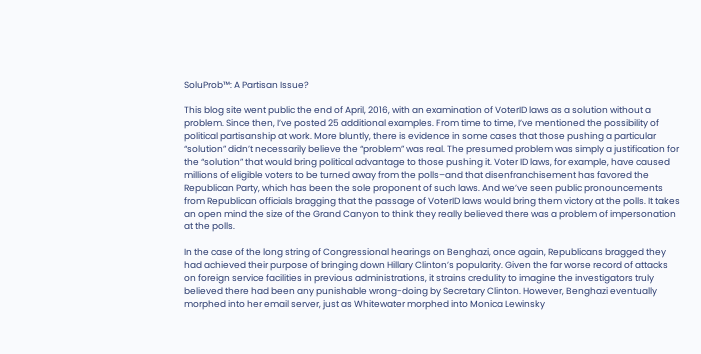SoluProb™: A Partisan Issue?

This blog site went public the end of April, 2016, with an examination of VoterID laws as a solution without a problem. Since then, I’ve posted 25 additional examples. From time to time, I’ve mentioned the possibility of political partisanship at work. More bluntly, there is evidence in some cases that those pushing a particular “solution” didn’t necessarily believe the “problem” was real. The presumed problem was simply a justification for the “solution” that would bring political advantage to those pushing it. Voter ID laws, for example, have caused millions of eligible voters to be turned away from the polls–and that disenfranchisement has favored the Republican Party, which has been the sole proponent of such laws. And we’ve seen public pronouncements from Republican officials bragging that the passage of VoterID laws would bring them victory at the polls. It takes an open mind the size of the Grand Canyon to think they really believed there was a problem of impersonation at the polls.

In the case of the long string of Congressional hearings on Benghazi, once again, Republicans bragged they had achieved their purpose of bringing down Hillary Clinton’s popularity. Given the far worse record of attacks on foreign service facilities in previous administrations, it strains credulity to imagine the investigators truly believed there had been any punishable wrong-doing by Secretary Clinton. However, Benghazi eventually morphed into her email server, just as Whitewater morphed into Monica Lewinsky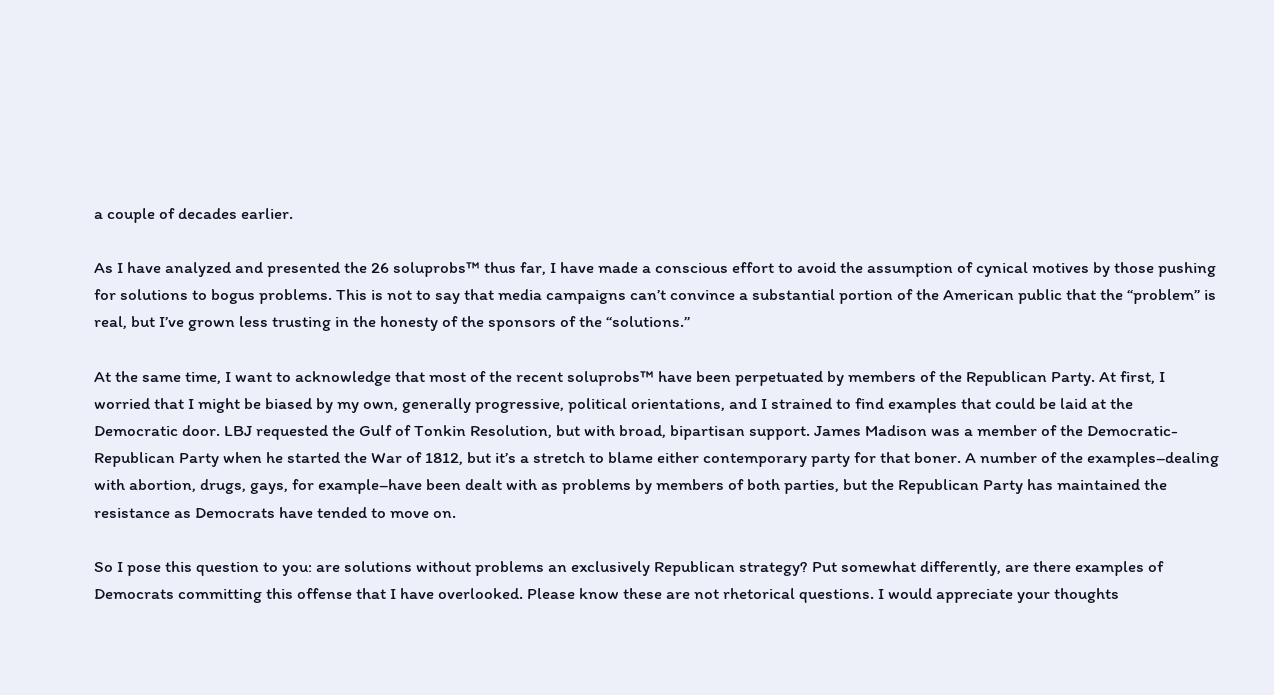a couple of decades earlier.

As I have analyzed and presented the 26 soluprobs™ thus far, I have made a conscious effort to avoid the assumption of cynical motives by those pushing for solutions to bogus problems. This is not to say that media campaigns can’t convince a substantial portion of the American public that the “problem” is real, but I’ve grown less trusting in the honesty of the sponsors of the “solutions.”

At the same time, I want to acknowledge that most of the recent soluprobs™ have been perpetuated by members of the Republican Party. At first, I worried that I might be biased by my own, generally progressive, political orientations, and I strained to find examples that could be laid at the Democratic door. LBJ requested the Gulf of Tonkin Resolution, but with broad, bipartisan support. James Madison was a member of the Democratic-Republican Party when he started the War of 1812, but it’s a stretch to blame either contemporary party for that boner. A number of the examples–dealing with abortion, drugs, gays, for example–have been dealt with as problems by members of both parties, but the Republican Party has maintained the resistance as Democrats have tended to move on.

So I pose this question to you: are solutions without problems an exclusively Republican strategy? Put somewhat differently, are there examples of Democrats committing this offense that I have overlooked. Please know these are not rhetorical questions. I would appreciate your thoughts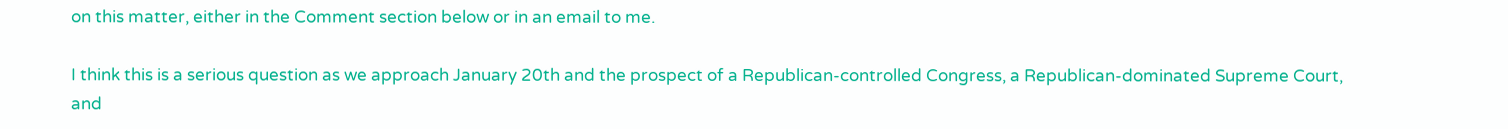on this matter, either in the Comment section below or in an email to me.

I think this is a serious question as we approach January 20th and the prospect of a Republican-controlled Congress, a Republican-dominated Supreme Court, and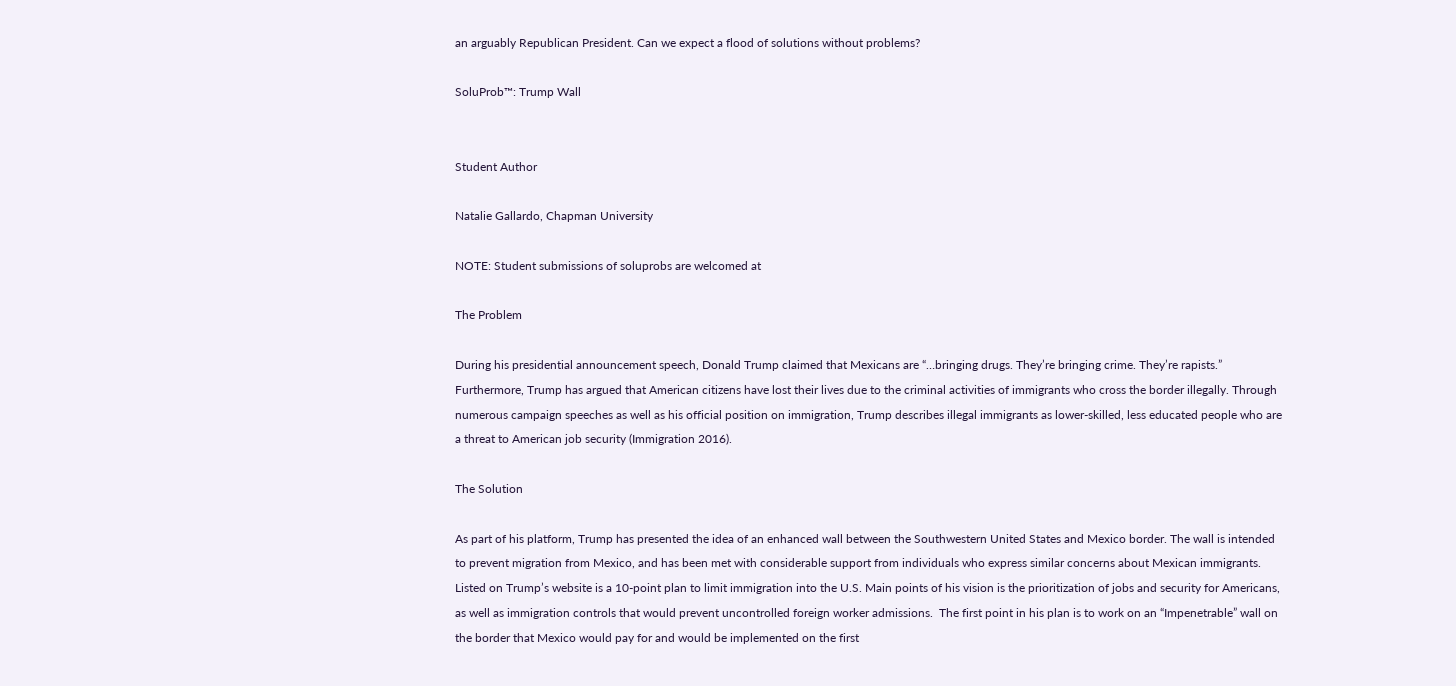an arguably Republican President. Can we expect a flood of solutions without problems?

SoluProb™: Trump Wall


Student Author

Natalie Gallardo, Chapman University

NOTE: Student submissions of soluprobs are welcomed at

The Problem

During his presidential announcement speech, Donald Trump claimed that Mexicans are “…bringing drugs. They’re bringing crime. They’re rapists.” Furthermore, Trump has argued that American citizens have lost their lives due to the criminal activities of immigrants who cross the border illegally. Through numerous campaign speeches as well as his official position on immigration, Trump describes illegal immigrants as lower-skilled, less educated people who are a threat to American job security (Immigration 2016).

The Solution

As part of his platform, Trump has presented the idea of an enhanced wall between the Southwestern United States and Mexico border. The wall is intended to prevent migration from Mexico, and has been met with considerable support from individuals who express similar concerns about Mexican immigrants.  Listed on Trump’s website is a 10-point plan to limit immigration into the U.S. Main points of his vision is the prioritization of jobs and security for Americans, as well as immigration controls that would prevent uncontrolled foreign worker admissions.  The first point in his plan is to work on an “Impenetrable” wall on the border that Mexico would pay for and would be implemented on the first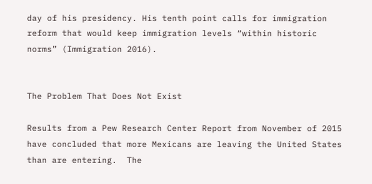day of his presidency. His tenth point calls for immigration reform that would keep immigration levels “within historic norms” (Immigration 2016).


The Problem That Does Not Exist

Results from a Pew Research Center Report from November of 2015 have concluded that more Mexicans are leaving the United States than are entering.  The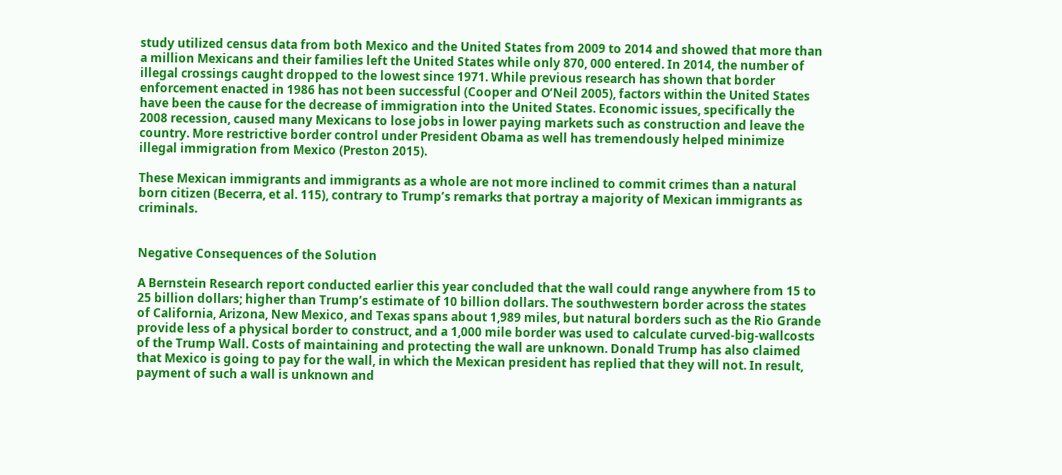study utilized census data from both Mexico and the United States from 2009 to 2014 and showed that more than a million Mexicans and their families left the United States while only 870, 000 entered. In 2014, the number of illegal crossings caught dropped to the lowest since 1971. While previous research has shown that border enforcement enacted in 1986 has not been successful (Cooper and O’Neil 2005), factors within the United States have been the cause for the decrease of immigration into the United States. Economic issues, specifically the 2008 recession, caused many Mexicans to lose jobs in lower paying markets such as construction and leave the country. More restrictive border control under President Obama as well has tremendously helped minimize illegal immigration from Mexico (Preston 2015).

These Mexican immigrants and immigrants as a whole are not more inclined to commit crimes than a natural born citizen (Becerra, et al. 115), contrary to Trump’s remarks that portray a majority of Mexican immigrants as criminals.


Negative Consequences of the Solution

A Bernstein Research report conducted earlier this year concluded that the wall could range anywhere from 15 to 25 billion dollars; higher than Trump’s estimate of 10 billion dollars. The southwestern border across the states of California, Arizona, New Mexico, and Texas spans about 1,989 miles, but natural borders such as the Rio Grande provide less of a physical border to construct, and a 1,000 mile border was used to calculate curved-big-wallcosts of the Trump Wall. Costs of maintaining and protecting the wall are unknown. Donald Trump has also claimed that Mexico is going to pay for the wall, in which the Mexican president has replied that they will not. In result, payment of such a wall is unknown and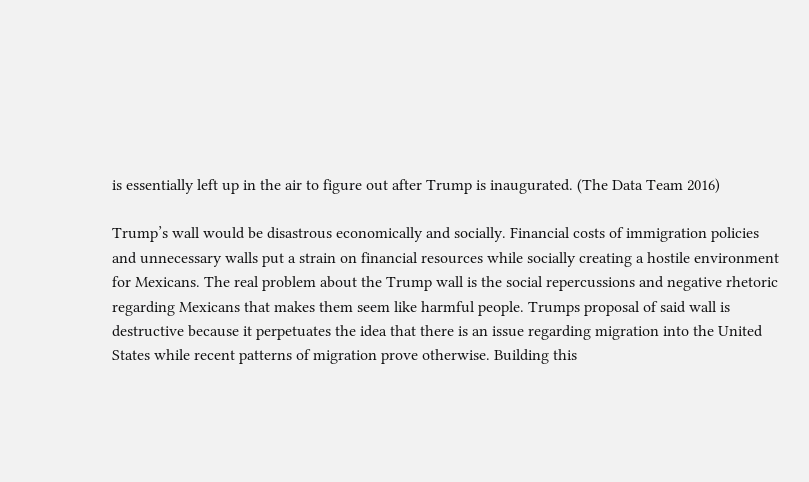is essentially left up in the air to figure out after Trump is inaugurated. (The Data Team 2016)

Trump’s wall would be disastrous economically and socially. Financial costs of immigration policies and unnecessary walls put a strain on financial resources while socially creating a hostile environment for Mexicans. The real problem about the Trump wall is the social repercussions and negative rhetoric regarding Mexicans that makes them seem like harmful people. Trumps proposal of said wall is destructive because it perpetuates the idea that there is an issue regarding migration into the United States while recent patterns of migration prove otherwise. Building this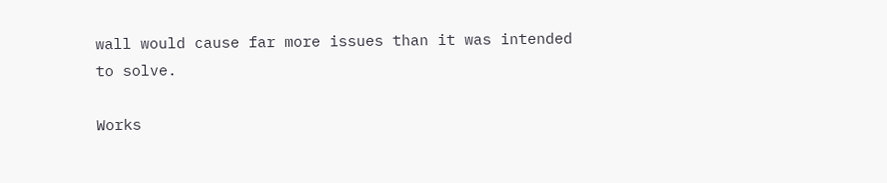wall would cause far more issues than it was intended to solve.

Works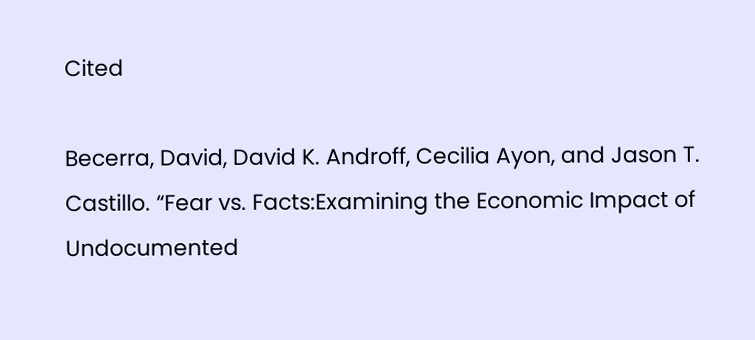Cited

Becerra, David, David K. Androff, Cecilia Ayon, and Jason T. Castillo. “Fear vs. Facts:Examining the Economic Impact of Undocumented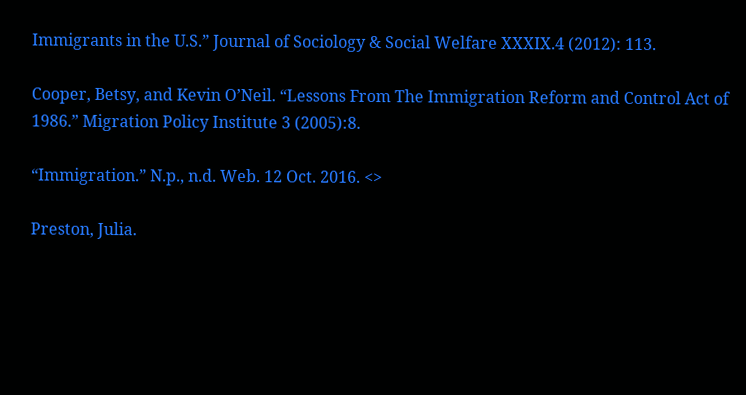Immigrants in the U.S.” Journal of Sociology & Social Welfare XXXIX.4 (2012): 113.

Cooper, Betsy, and Kevin O’Neil. “Lessons From The Immigration Reform and Control Act of 1986.” Migration Policy Institute 3 (2005):8.

“Immigration.” N.p., n.d. Web. 12 Oct. 2016. <>

Preston, Julia.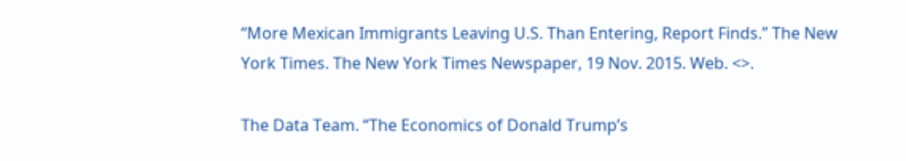“More Mexican Immigrants Leaving U.S. Than Entering, Report Finds.” The New   York Times. The New York Times Newspaper, 19 Nov. 2015. Web. <>.

The Data Team. “The Economics of Donald Trump’s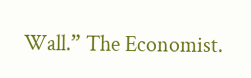Wall.” The Economist.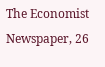The Economist Newspaper, 26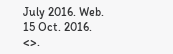July 2016. Web. 15 Oct. 2016. <>.